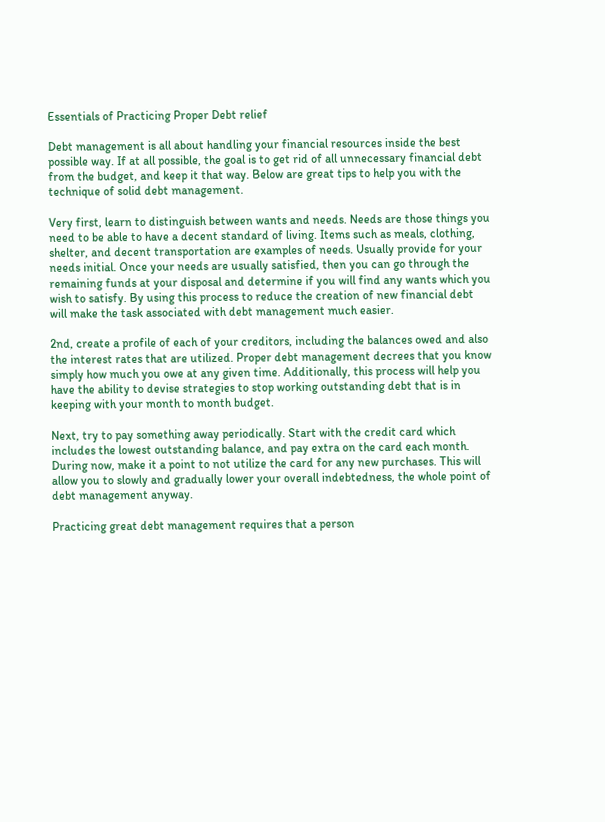Essentials of Practicing Proper Debt relief

Debt management is all about handling your financial resources inside the best possible way. If at all possible, the goal is to get rid of all unnecessary financial debt from the budget, and keep it that way. Below are great tips to help you with the technique of solid debt management.

Very first, learn to distinguish between wants and needs. Needs are those things you need to be able to have a decent standard of living. Items such as meals, clothing, shelter, and decent transportation are examples of needs. Usually provide for your needs initial. Once your needs are usually satisfied, then you can go through the remaining funds at your disposal and determine if you will find any wants which you wish to satisfy. By using this process to reduce the creation of new financial debt will make the task associated with debt management much easier.

2nd, create a profile of each of your creditors, including the balances owed and also the interest rates that are utilized. Proper debt management decrees that you know simply how much you owe at any given time. Additionally, this process will help you have the ability to devise strategies to stop working outstanding debt that is in keeping with your month to month budget.

Next, try to pay something away periodically. Start with the credit card which includes the lowest outstanding balance, and pay extra on the card each month. During now, make it a point to not utilize the card for any new purchases. This will allow you to slowly and gradually lower your overall indebtedness, the whole point of debt management anyway.

Practicing great debt management requires that a person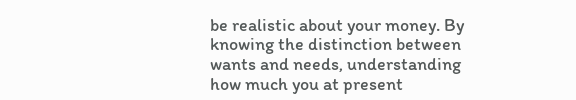be realistic about your money. By knowing the distinction between wants and needs, understanding how much you at present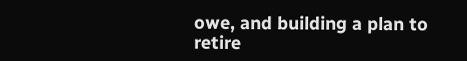owe, and building a plan to retire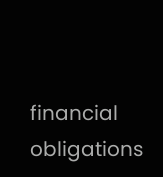financial obligations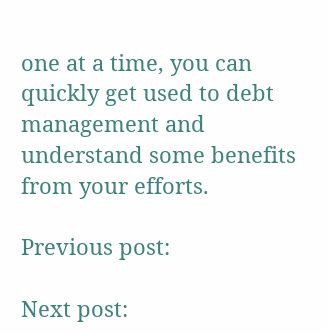one at a time, you can quickly get used to debt management and understand some benefits from your efforts.

Previous post:

Next post: